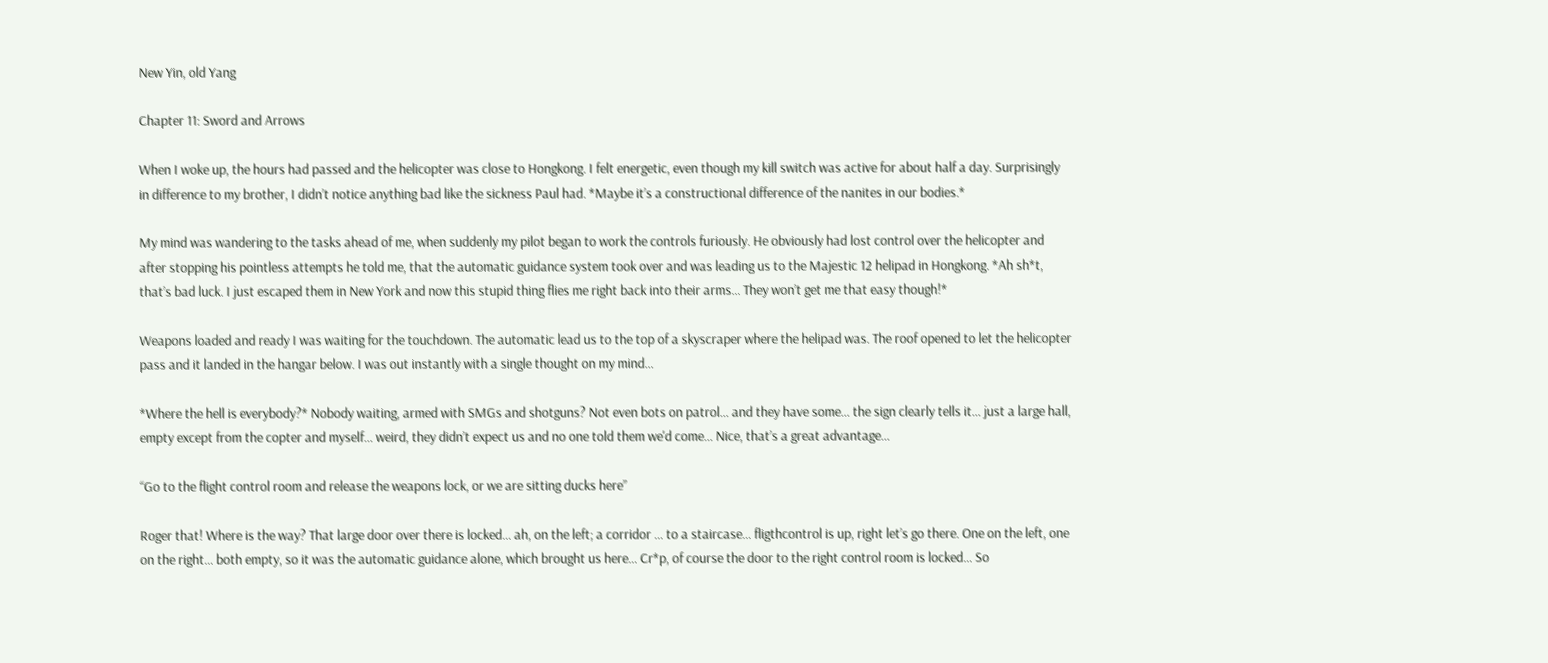New Yin, old Yang

Chapter 11: Sword and Arrows

When I woke up, the hours had passed and the helicopter was close to Hongkong. I felt energetic, even though my kill switch was active for about half a day. Surprisingly in difference to my brother, I didn’t notice anything bad like the sickness Paul had. *Maybe it’s a constructional difference of the nanites in our bodies.*

My mind was wandering to the tasks ahead of me, when suddenly my pilot began to work the controls furiously. He obviously had lost control over the helicopter and after stopping his pointless attempts he told me, that the automatic guidance system took over and was leading us to the Majestic 12 helipad in Hongkong. *Ah sh*t, that’s bad luck. I just escaped them in New York and now this stupid thing flies me right back into their arms… They won’t get me that easy though!*

Weapons loaded and ready I was waiting for the touchdown. The automatic lead us to the top of a skyscraper where the helipad was. The roof opened to let the helicopter pass and it landed in the hangar below. I was out instantly with a single thought on my mind…

*Where the hell is everybody?* Nobody waiting, armed with SMGs and shotguns? Not even bots on patrol… and they have some… the sign clearly tells it… just a large hall, empty except from the copter and myself… weird, they didn’t expect us and no one told them we'd come… Nice, that’s a great advantage…

“Go to the flight control room and release the weapons lock, or we are sitting ducks here”

Roger that! Where is the way? That large door over there is locked… ah, on the left; a corridor … to a staircase… fligthcontrol is up, right let’s go there. One on the left, one on the right… both empty, so it was the automatic guidance alone, which brought us here… Cr*p, of course the door to the right control room is locked… So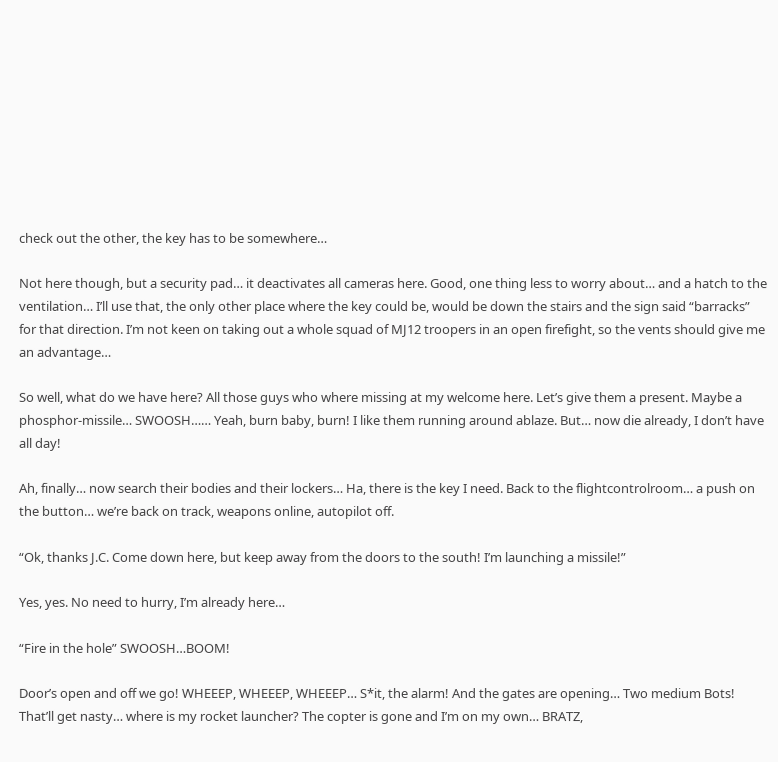check out the other, the key has to be somewhere…

Not here though, but a security pad… it deactivates all cameras here. Good, one thing less to worry about… and a hatch to the ventilation… I’ll use that, the only other place where the key could be, would be down the stairs and the sign said “barracks” for that direction. I’m not keen on taking out a whole squad of MJ12 troopers in an open firefight, so the vents should give me an advantage…

So well, what do we have here? All those guys who where missing at my welcome here. Let’s give them a present. Maybe a phosphor-missile… SWOOSH…… Yeah, burn baby, burn! I like them running around ablaze. But… now die already, I don’t have all day!

Ah, finally… now search their bodies and their lockers… Ha, there is the key I need. Back to the flightcontrolroom… a push on the button… we’re back on track, weapons online, autopilot off.

“Ok, thanks J.C. Come down here, but keep away from the doors to the south! I’m launching a missile!”

Yes, yes. No need to hurry, I’m already here…

“Fire in the hole” SWOOSH…BOOM!

Door’s open and off we go! WHEEEP, WHEEEP, WHEEEP… S*it, the alarm! And the gates are opening… Two medium Bots! That’ll get nasty… where is my rocket launcher? The copter is gone and I’m on my own… BRATZ,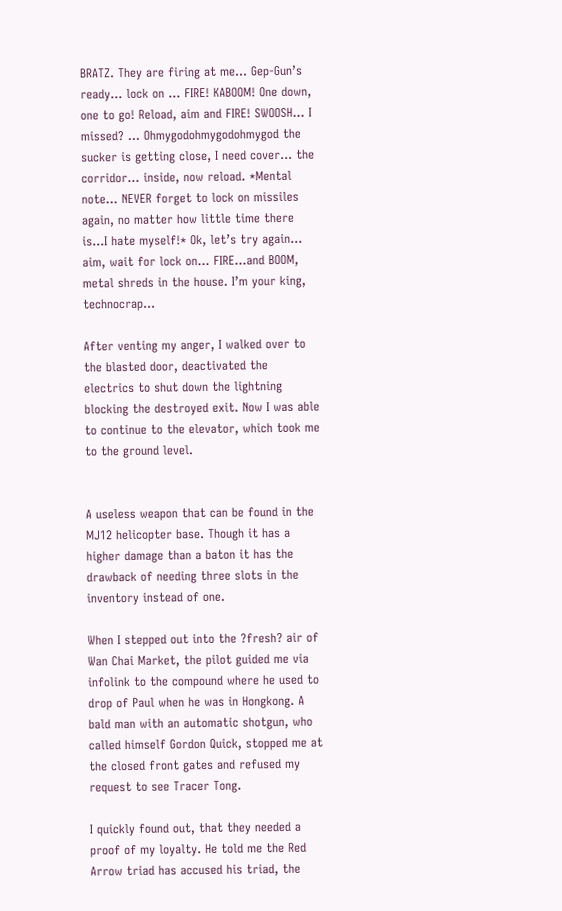BRATZ. They are firing at me… Gep-Gun’s ready… lock on … FIRE! KABOOM! One down, one to go! Reload, aim and FIRE! SWOOSH… I missed? … Ohmygodohmygodohmygod the sucker is getting close, I need cover… the corridor… inside, now reload. *Mental note… NEVER forget to lock on missiles again, no matter how little time there is…I hate myself!* Ok, let’s try again… aim, wait for lock on… FIRE…and BOOM, metal shreds in the house. I’m your king, technocrap…

After venting my anger, I walked over to the blasted door, deactivated the electrics to shut down the lightning blocking the destroyed exit. Now I was able to continue to the elevator, which took me to the ground level.


A useless weapon that can be found in the MJ12 helicopter base. Though it has a higher damage than a baton it has the drawback of needing three slots in the inventory instead of one.

When I stepped out into the ?fresh? air of Wan Chai Market, the pilot guided me via infolink to the compound where he used to drop of Paul when he was in Hongkong. A bald man with an automatic shotgun, who called himself Gordon Quick, stopped me at the closed front gates and refused my request to see Tracer Tong.

I quickly found out, that they needed a proof of my loyalty. He told me the Red Arrow triad has accused his triad, the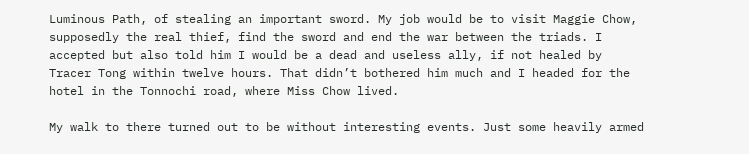Luminous Path, of stealing an important sword. My job would be to visit Maggie Chow, supposedly the real thief, find the sword and end the war between the triads. I accepted but also told him I would be a dead and useless ally, if not healed by Tracer Tong within twelve hours. That didn’t bothered him much and I headed for the hotel in the Tonnochi road, where Miss Chow lived.

My walk to there turned out to be without interesting events. Just some heavily armed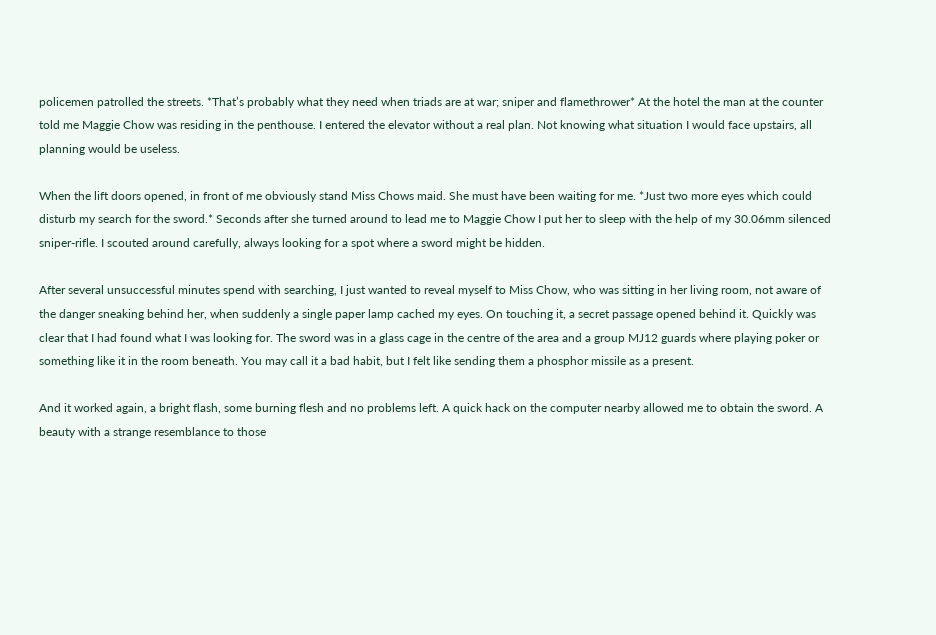policemen patrolled the streets. *That’s probably what they need when triads are at war; sniper and flamethrower* At the hotel the man at the counter told me Maggie Chow was residing in the penthouse. I entered the elevator without a real plan. Not knowing what situation I would face upstairs, all planning would be useless.

When the lift doors opened, in front of me obviously stand Miss Chows maid. She must have been waiting for me. *Just two more eyes which could disturb my search for the sword.* Seconds after she turned around to lead me to Maggie Chow I put her to sleep with the help of my 30.06mm silenced sniper-rifle. I scouted around carefully, always looking for a spot where a sword might be hidden.

After several unsuccessful minutes spend with searching, I just wanted to reveal myself to Miss Chow, who was sitting in her living room, not aware of the danger sneaking behind her, when suddenly a single paper lamp cached my eyes. On touching it, a secret passage opened behind it. Quickly was clear that I had found what I was looking for. The sword was in a glass cage in the centre of the area and a group MJ12 guards where playing poker or something like it in the room beneath. You may call it a bad habit, but I felt like sending them a phosphor missile as a present.

And it worked again, a bright flash, some burning flesh and no problems left. A quick hack on the computer nearby allowed me to obtain the sword. A beauty with a strange resemblance to those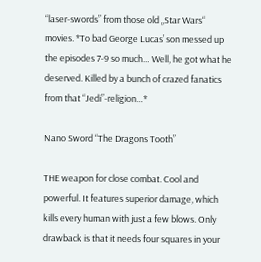“laser-swords” from those old „Star Wars“ movies. *To bad George Lucas’ son messed up the episodes 7-9 so much… Well, he got what he deserved. Killed by a bunch of crazed fanatics from that “Jedi”-religion…*

Nano Sword “The Dragons Tooth”

THE weapon for close combat. Cool and powerful. It features superior damage, which kills every human with just a few blows. Only drawback is that it needs four squares in your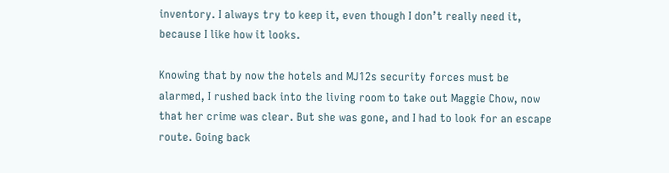inventory. I always try to keep it, even though I don’t really need it, because I like how it looks.

Knowing that by now the hotels and MJ12s security forces must be alarmed, I rushed back into the living room to take out Maggie Chow, now that her crime was clear. But she was gone, and I had to look for an escape route. Going back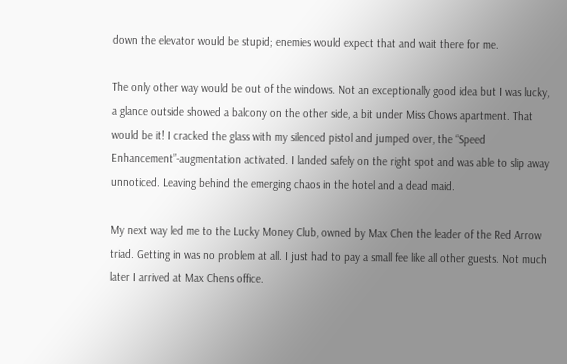down the elevator would be stupid; enemies would expect that and wait there for me.

The only other way would be out of the windows. Not an exceptionally good idea but I was lucky, a glance outside showed a balcony on the other side, a bit under Miss Chows apartment. That would be it! I cracked the glass with my silenced pistol and jumped over, the “Speed Enhancement”-augmentation activated. I landed safely on the right spot and was able to slip away unnoticed. Leaving behind the emerging chaos in the hotel and a dead maid.

My next way led me to the Lucky Money Club, owned by Max Chen the leader of the Red Arrow triad. Getting in was no problem at all. I just had to pay a small fee like all other guests. Not much later I arrived at Max Chens office.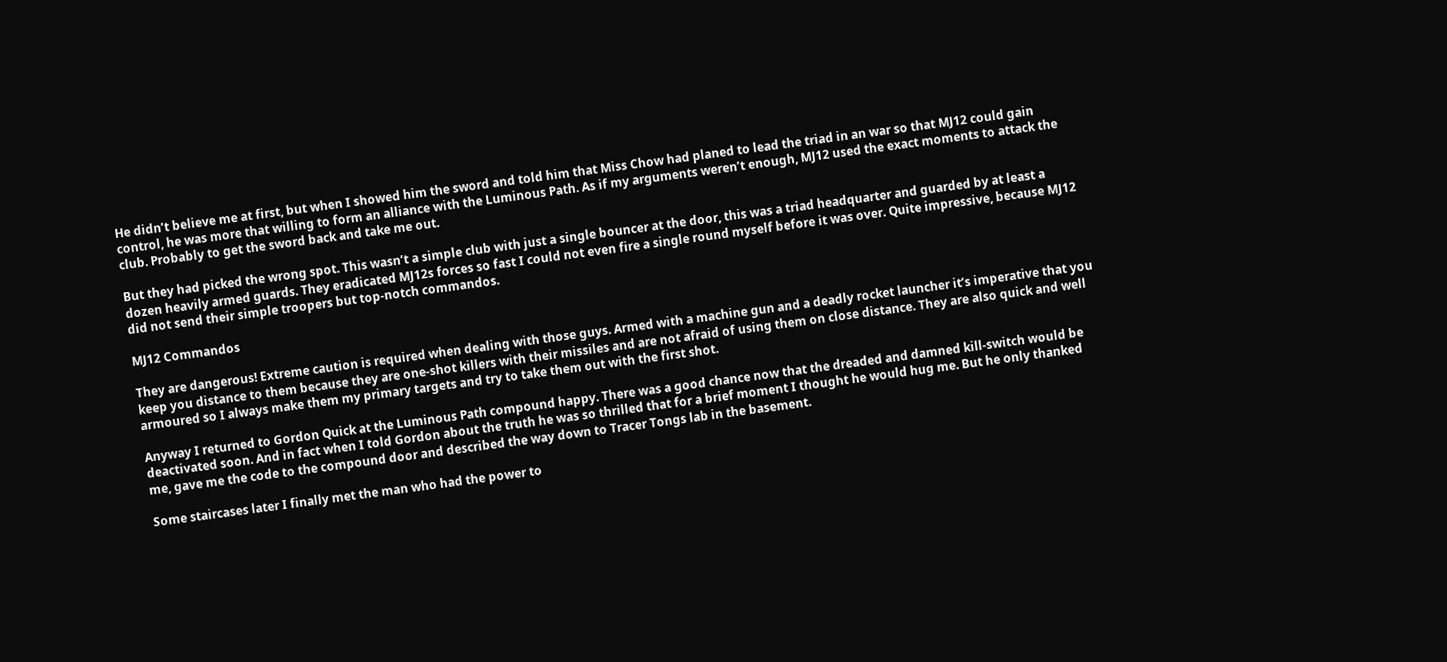He didn’t believe me at first, but when I showed him the sword and told him that Miss Chow had planed to lead the triad in an war so that MJ12 could gain control, he was more that willing to form an alliance with the Luminous Path. As if my arguments weren’t enough, MJ12 used the exact moments to attack the club. Probably to get the sword back and take me out.

But they had picked the wrong spot. This wasn’t a simple club with just a single bouncer at the door, this was a triad headquarter and guarded by at least a dozen heavily armed guards. They eradicated MJ12s forces so fast I could not even fire a single round myself before it was over. Quite impressive, because MJ12 did not send their simple troopers but top-notch commandos.

MJ12 Commandos

They are dangerous! Extreme caution is required when dealing with those guys. Armed with a machine gun and a deadly rocket launcher it’s imperative that you keep you distance to them because they are one-shot killers with their missiles and are not afraid of using them on close distance. They are also quick and well armoured so I always make them my primary targets and try to take them out with the first shot.

Anyway I returned to Gordon Quick at the Luminous Path compound happy. There was a good chance now that the dreaded and damned kill-switch would be deactivated soon. And in fact when I told Gordon about the truth he was so thrilled that for a brief moment I thought he would hug me. But he only thanked me, gave me the code to the compound door and described the way down to Tracer Tongs lab in the basement.

Some staircases later I finally met the man who had the power to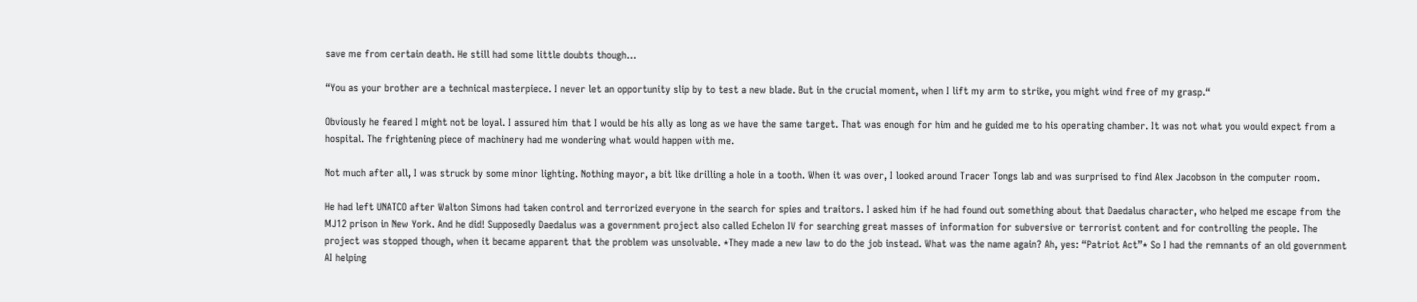save me from certain death. He still had some little doubts though…

“You as your brother are a technical masterpiece. I never let an opportunity slip by to test a new blade. But in the crucial moment, when I lift my arm to strike, you might wind free of my grasp.“

Obviously he feared I might not be loyal. I assured him that I would be his ally as long as we have the same target. That was enough for him and he guided me to his operating chamber. It was not what you would expect from a hospital. The frightening piece of machinery had me wondering what would happen with me.

Not much after all, I was struck by some minor lighting. Nothing mayor, a bit like drilling a hole in a tooth. When it was over, I looked around Tracer Tongs lab and was surprised to find Alex Jacobson in the computer room.

He had left UNATCO after Walton Simons had taken control and terrorized everyone in the search for spies and traitors. I asked him if he had found out something about that Daedalus character, who helped me escape from the MJ12 prison in New York. And he did! Supposedly Daedalus was a government project also called Echelon IV for searching great masses of information for subversive or terrorist content and for controlling the people. The project was stopped though, when it became apparent that the problem was unsolvable. *They made a new law to do the job instead. What was the name again? Ah, yes: “Patriot Act”* So I had the remnants of an old government AI helping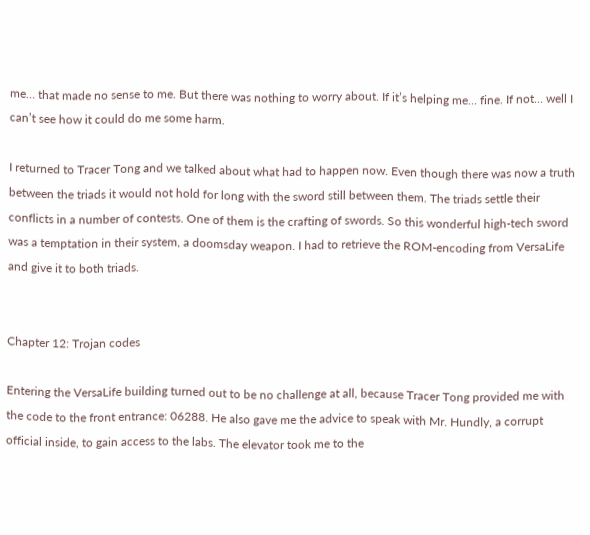me… that made no sense to me. But there was nothing to worry about. If it’s helping me… fine. If not… well I can’t see how it could do me some harm.

I returned to Tracer Tong and we talked about what had to happen now. Even though there was now a truth between the triads it would not hold for long with the sword still between them. The triads settle their conflicts in a number of contests. One of them is the crafting of swords. So this wonderful high-tech sword was a temptation in their system, a doomsday weapon. I had to retrieve the ROM-encoding from VersaLife and give it to both triads.


Chapter 12: Trojan codes

Entering the VersaLife building turned out to be no challenge at all, because Tracer Tong provided me with the code to the front entrance: 06288. He also gave me the advice to speak with Mr. Hundly, a corrupt official inside, to gain access to the labs. The elevator took me to the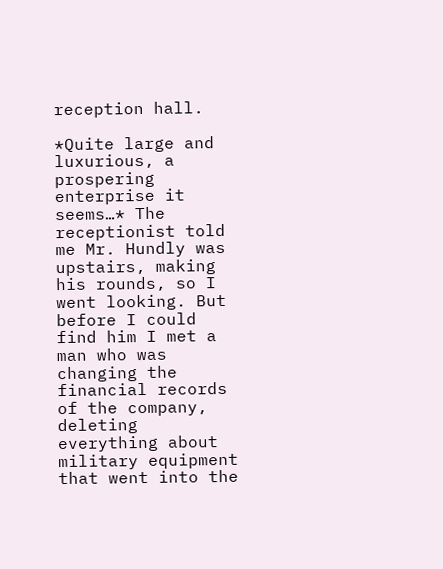reception hall.

*Quite large and luxurious, a prospering enterprise it seems…* The receptionist told me Mr. Hundly was upstairs, making his rounds, so I went looking. But before I could find him I met a man who was changing the financial records of the company, deleting everything about military equipment that went into the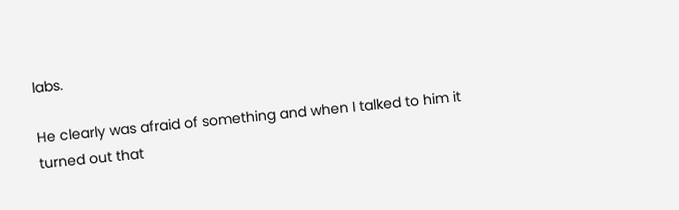labs.

He clearly was afraid of something and when I talked to him it turned out that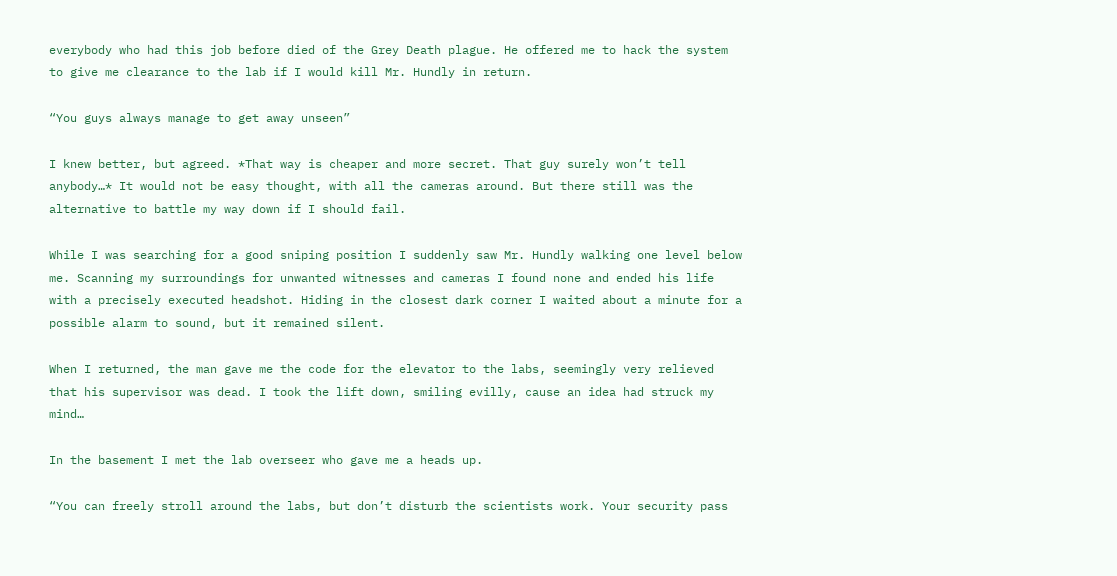everybody who had this job before died of the Grey Death plague. He offered me to hack the system to give me clearance to the lab if I would kill Mr. Hundly in return.

“You guys always manage to get away unseen”

I knew better, but agreed. *That way is cheaper and more secret. That guy surely won’t tell anybody…* It would not be easy thought, with all the cameras around. But there still was the alternative to battle my way down if I should fail.

While I was searching for a good sniping position I suddenly saw Mr. Hundly walking one level below me. Scanning my surroundings for unwanted witnesses and cameras I found none and ended his life with a precisely executed headshot. Hiding in the closest dark corner I waited about a minute for a possible alarm to sound, but it remained silent.

When I returned, the man gave me the code for the elevator to the labs, seemingly very relieved that his supervisor was dead. I took the lift down, smiling evilly, cause an idea had struck my mind…

In the basement I met the lab overseer who gave me a heads up.

“You can freely stroll around the labs, but don’t disturb the scientists work. Your security pass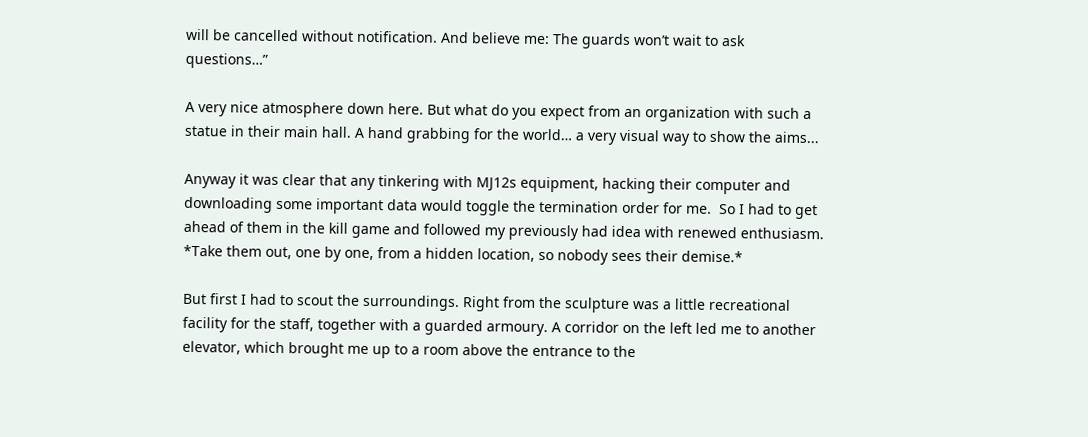will be cancelled without notification. And believe me: The guards won’t wait to ask questions…”

A very nice atmosphere down here. But what do you expect from an organization with such a statue in their main hall. A hand grabbing for the world… a very visual way to show the aims...

Anyway it was clear that any tinkering with MJ12s equipment, hacking their computer and downloading some important data would toggle the termination order for me.  So I had to get ahead of them in the kill game and followed my previously had idea with renewed enthusiasm. *Take them out, one by one, from a hidden location, so nobody sees their demise.*

But first I had to scout the surroundings. Right from the sculpture was a little recreational facility for the staff, together with a guarded armoury. A corridor on the left led me to another elevator, which brought me up to a room above the entrance to the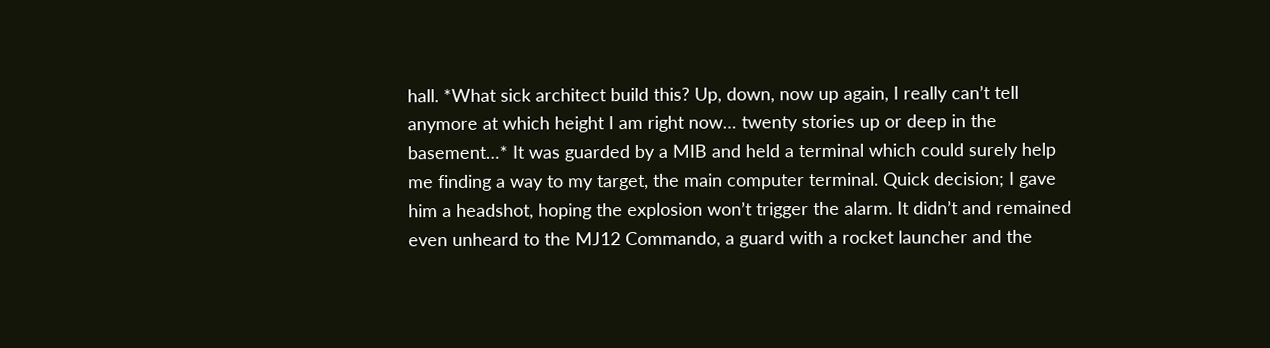hall. *What sick architect build this? Up, down, now up again, I really can’t tell anymore at which height I am right now… twenty stories up or deep in the basement…* It was guarded by a MIB and held a terminal which could surely help me finding a way to my target, the main computer terminal. Quick decision; I gave him a headshot, hoping the explosion won’t trigger the alarm. It didn’t and remained even unheard to the MJ12 Commando, a guard with a rocket launcher and the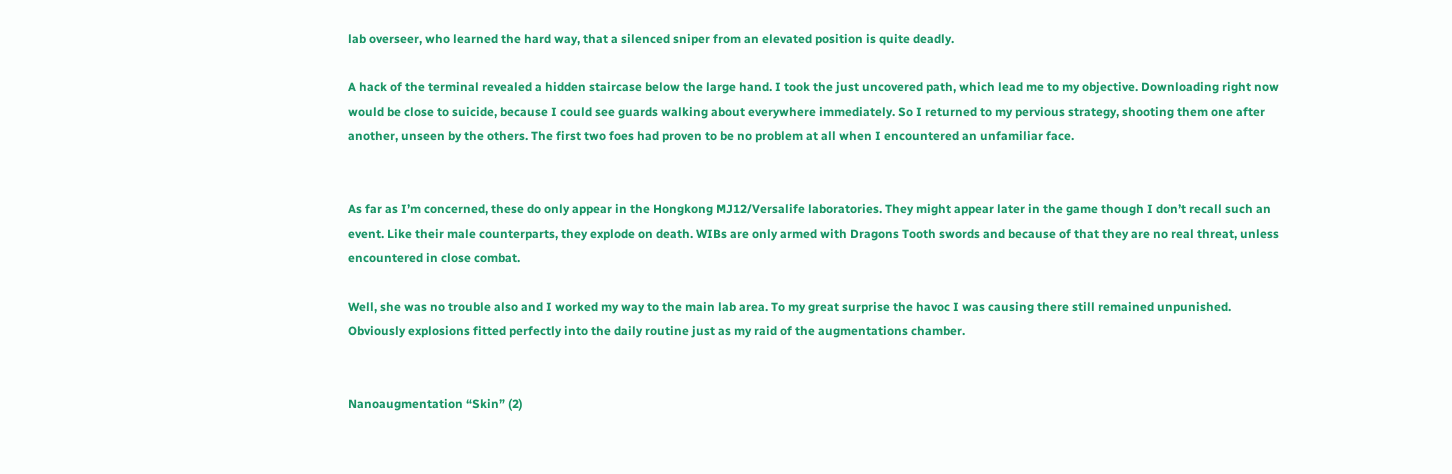lab overseer, who learned the hard way, that a silenced sniper from an elevated position is quite deadly.

A hack of the terminal revealed a hidden staircase below the large hand. I took the just uncovered path, which lead me to my objective. Downloading right now would be close to suicide, because I could see guards walking about everywhere immediately. So I returned to my pervious strategy, shooting them one after another, unseen by the others. The first two foes had proven to be no problem at all when I encountered an unfamiliar face.


As far as I’m concerned, these do only appear in the Hongkong MJ12/Versalife laboratories. They might appear later in the game though I don’t recall such an event. Like their male counterparts, they explode on death. WIBs are only armed with Dragons Tooth swords and because of that they are no real threat, unless encountered in close combat.

Well, she was no trouble also and I worked my way to the main lab area. To my great surprise the havoc I was causing there still remained unpunished. Obviously explosions fitted perfectly into the daily routine just as my raid of the augmentations chamber.


Nanoaugmentation “Skin” (2)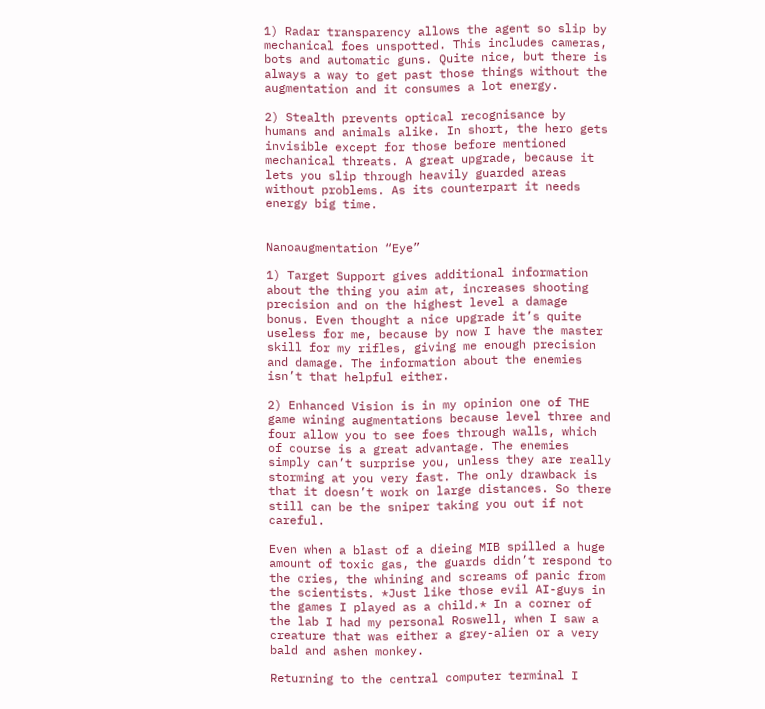1) Radar transparency allows the agent so slip by mechanical foes unspotted. This includes cameras, bots and automatic guns. Quite nice, but there is always a way to get past those things without the augmentation and it consumes a lot energy.

2) Stealth prevents optical recognisance by humans and animals alike. In short, the hero gets invisible except for those before mentioned mechanical threats. A great upgrade, because it lets you slip through heavily guarded areas without problems. As its counterpart it needs energy big time.


Nanoaugmentation “Eye”

1) Target Support gives additional information about the thing you aim at, increases shooting precision and on the highest level a damage bonus. Even thought a nice upgrade it’s quite useless for me, because by now I have the master skill for my rifles, giving me enough precision and damage. The information about the enemies isn’t that helpful either.

2) Enhanced Vision is in my opinion one of THE game wining augmentations because level three and four allow you to see foes through walls, which of course is a great advantage. The enemies simply can’t surprise you, unless they are really storming at you very fast. The only drawback is that it doesn’t work on large distances. So there still can be the sniper taking you out if not careful.

Even when a blast of a dieing MIB spilled a huge amount of toxic gas, the guards didn’t respond to the cries, the whining and screams of panic from the scientists. *Just like those evil AI-guys in the games I played as a child.* In a corner of the lab I had my personal Roswell, when I saw a creature that was either a grey-alien or a very bald and ashen monkey.

Returning to the central computer terminal I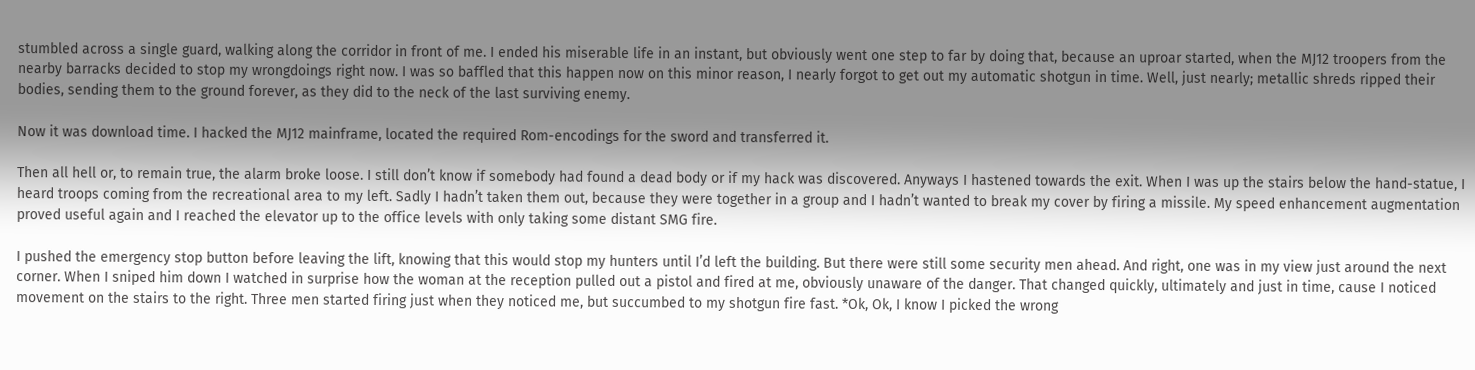stumbled across a single guard, walking along the corridor in front of me. I ended his miserable life in an instant, but obviously went one step to far by doing that, because an uproar started, when the MJ12 troopers from the nearby barracks decided to stop my wrongdoings right now. I was so baffled that this happen now on this minor reason, I nearly forgot to get out my automatic shotgun in time. Well, just nearly; metallic shreds ripped their bodies, sending them to the ground forever, as they did to the neck of the last surviving enemy.

Now it was download time. I hacked the MJ12 mainframe, located the required Rom-encodings for the sword and transferred it.

Then all hell or, to remain true, the alarm broke loose. I still don’t know if somebody had found a dead body or if my hack was discovered. Anyways I hastened towards the exit. When I was up the stairs below the hand-statue, I heard troops coming from the recreational area to my left. Sadly I hadn’t taken them out, because they were together in a group and I hadn’t wanted to break my cover by firing a missile. My speed enhancement augmentation proved useful again and I reached the elevator up to the office levels with only taking some distant SMG fire.

I pushed the emergency stop button before leaving the lift, knowing that this would stop my hunters until I’d left the building. But there were still some security men ahead. And right, one was in my view just around the next corner. When I sniped him down I watched in surprise how the woman at the reception pulled out a pistol and fired at me, obviously unaware of the danger. That changed quickly, ultimately and just in time, cause I noticed movement on the stairs to the right. Three men started firing just when they noticed me, but succumbed to my shotgun fire fast. *Ok, Ok, I know I picked the wrong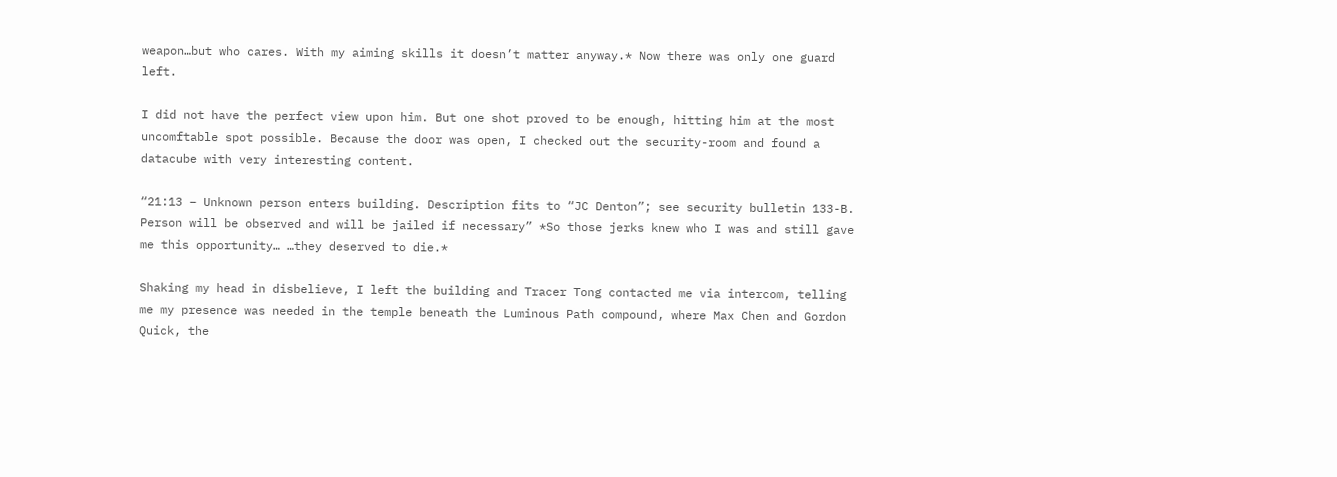weapon…but who cares. With my aiming skills it doesn’t matter anyway.* Now there was only one guard left.

I did not have the perfect view upon him. But one shot proved to be enough, hitting him at the most uncomftable spot possible. Because the door was open, I checked out the security-room and found a datacube with very interesting content.

“21:13 – Unknown person enters building. Description fits to “JC Denton”; see security bulletin 133-B. Person will be observed and will be jailed if necessary” *So those jerks knew who I was and still gave me this opportunity… …they deserved to die.*

Shaking my head in disbelieve, I left the building and Tracer Tong contacted me via intercom, telling me my presence was needed in the temple beneath the Luminous Path compound, where Max Chen and Gordon Quick, the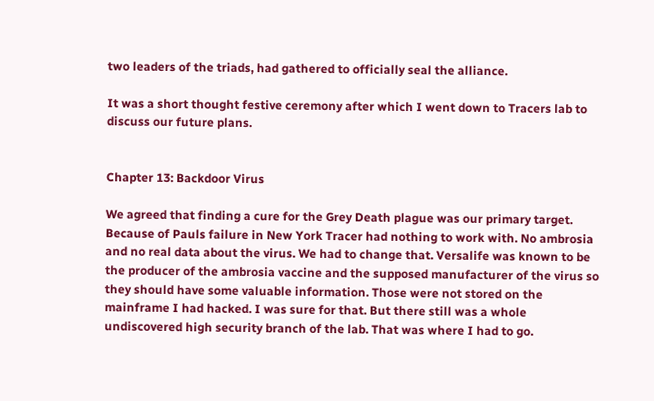two leaders of the triads, had gathered to officially seal the alliance.

It was a short thought festive ceremony after which I went down to Tracers lab to discuss our future plans.


Chapter 13: Backdoor Virus

We agreed that finding a cure for the Grey Death plague was our primary target. Because of Pauls failure in New York Tracer had nothing to work with. No ambrosia and no real data about the virus. We had to change that. Versalife was known to be the producer of the ambrosia vaccine and the supposed manufacturer of the virus so they should have some valuable information. Those were not stored on the mainframe I had hacked. I was sure for that. But there still was a whole undiscovered high security branch of the lab. That was where I had to go.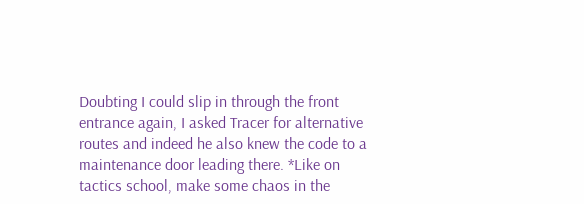Doubting I could slip in through the front entrance again, I asked Tracer for alternative routes and indeed he also knew the code to a maintenance door leading there. *Like on tactics school, make some chaos in the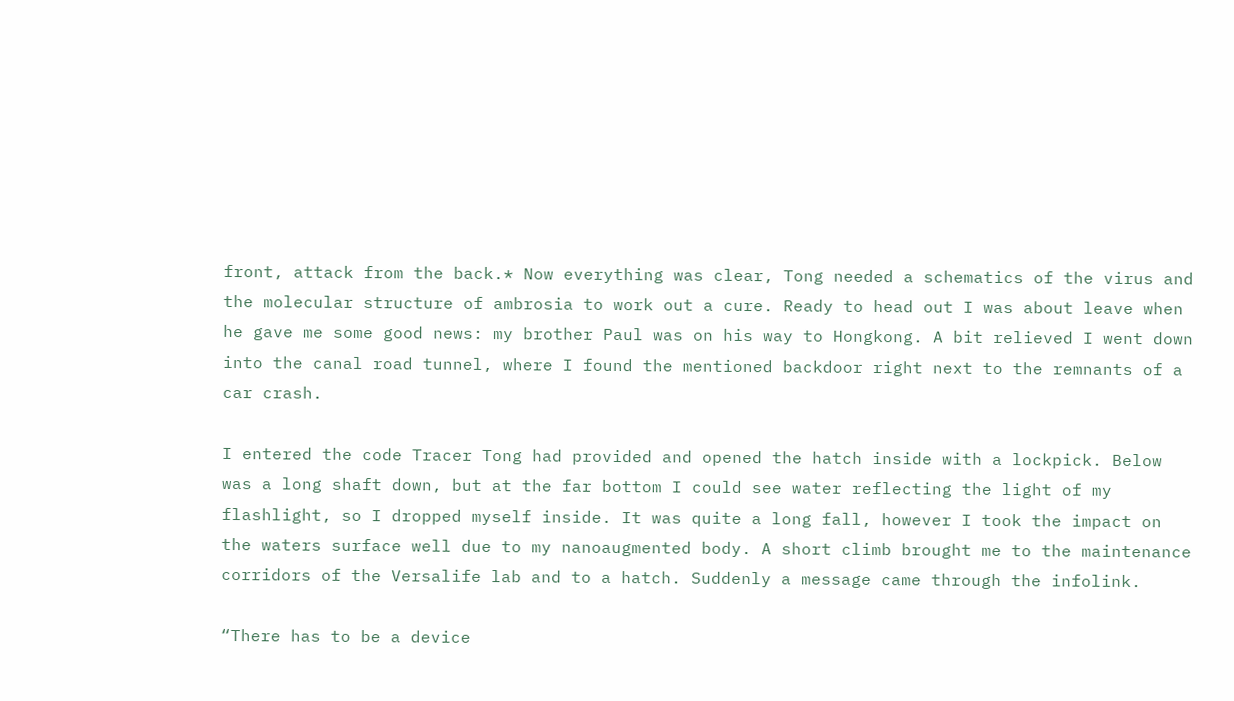front, attack from the back.* Now everything was clear, Tong needed a schematics of the virus and the molecular structure of ambrosia to work out a cure. Ready to head out I was about leave when he gave me some good news: my brother Paul was on his way to Hongkong. A bit relieved I went down into the canal road tunnel, where I found the mentioned backdoor right next to the remnants of a car crash.

I entered the code Tracer Tong had provided and opened the hatch inside with a lockpick. Below was a long shaft down, but at the far bottom I could see water reflecting the light of my flashlight, so I dropped myself inside. It was quite a long fall, however I took the impact on the waters surface well due to my nanoaugmented body. A short climb brought me to the maintenance corridors of the Versalife lab and to a hatch. Suddenly a message came through the infolink.

“There has to be a device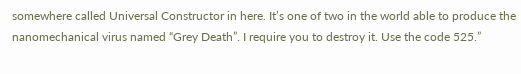somewhere called Universal Constructor in here. It’s one of two in the world able to produce the nanomechanical virus named “Grey Death”. I require you to destroy it. Use the code 525.”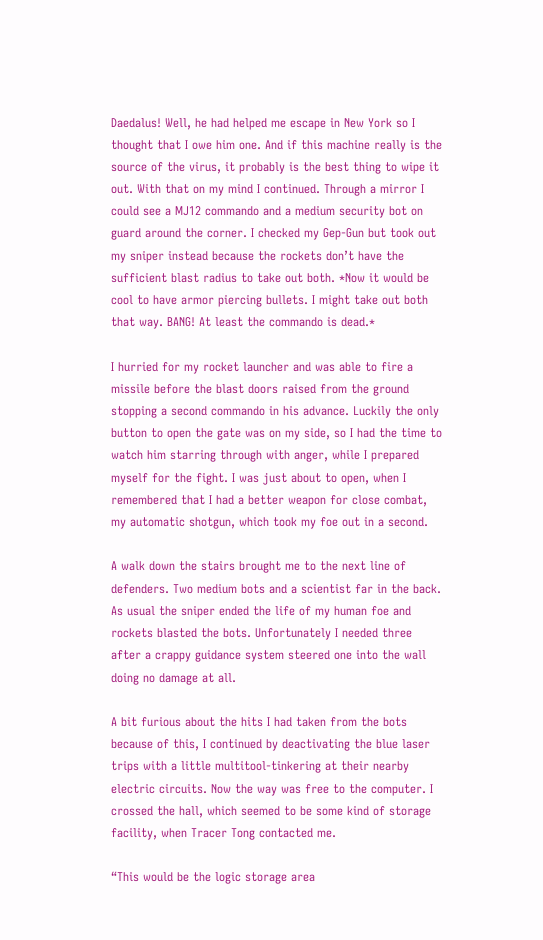Daedalus! Well, he had helped me escape in New York so I thought that I owe him one. And if this machine really is the source of the virus, it probably is the best thing to wipe it out. With that on my mind I continued. Through a mirror I could see a MJ12 commando and a medium security bot on guard around the corner. I checked my Gep-Gun but took out my sniper instead because the rockets don’t have the sufficient blast radius to take out both. *Now it would be cool to have armor piercing bullets. I might take out both that way. BANG! At least the commando is dead.*

I hurried for my rocket launcher and was able to fire a missile before the blast doors raised from the ground stopping a second commando in his advance. Luckily the only button to open the gate was on my side, so I had the time to watch him starring through with anger, while I prepared myself for the fight. I was just about to open, when I remembered that I had a better weapon for close combat, my automatic shotgun, which took my foe out in a second.

A walk down the stairs brought me to the next line of defenders. Two medium bots and a scientist far in the back. As usual the sniper ended the life of my human foe and rockets blasted the bots. Unfortunately I needed three after a crappy guidance system steered one into the wall doing no damage at all.

A bit furious about the hits I had taken from the bots because of this, I continued by deactivating the blue laser trips with a little multitool-tinkering at their nearby electric circuits. Now the way was free to the computer. I crossed the hall, which seemed to be some kind of storage facility, when Tracer Tong contacted me.

“This would be the logic storage area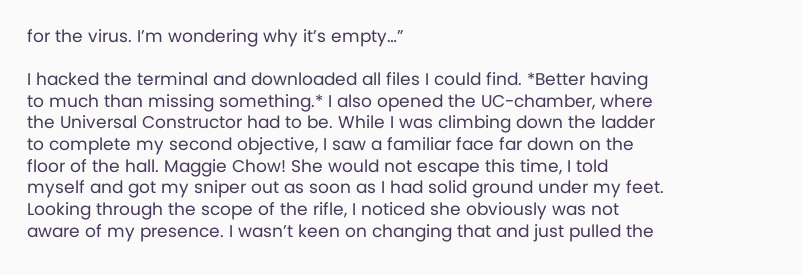for the virus. I’m wondering why it’s empty…”

I hacked the terminal and downloaded all files I could find. *Better having to much than missing something.* I also opened the UC-chamber, where the Universal Constructor had to be. While I was climbing down the ladder to complete my second objective, I saw a familiar face far down on the floor of the hall. Maggie Chow! She would not escape this time, I told myself and got my sniper out as soon as I had solid ground under my feet. Looking through the scope of the rifle, I noticed she obviously was not aware of my presence. I wasn’t keen on changing that and just pulled the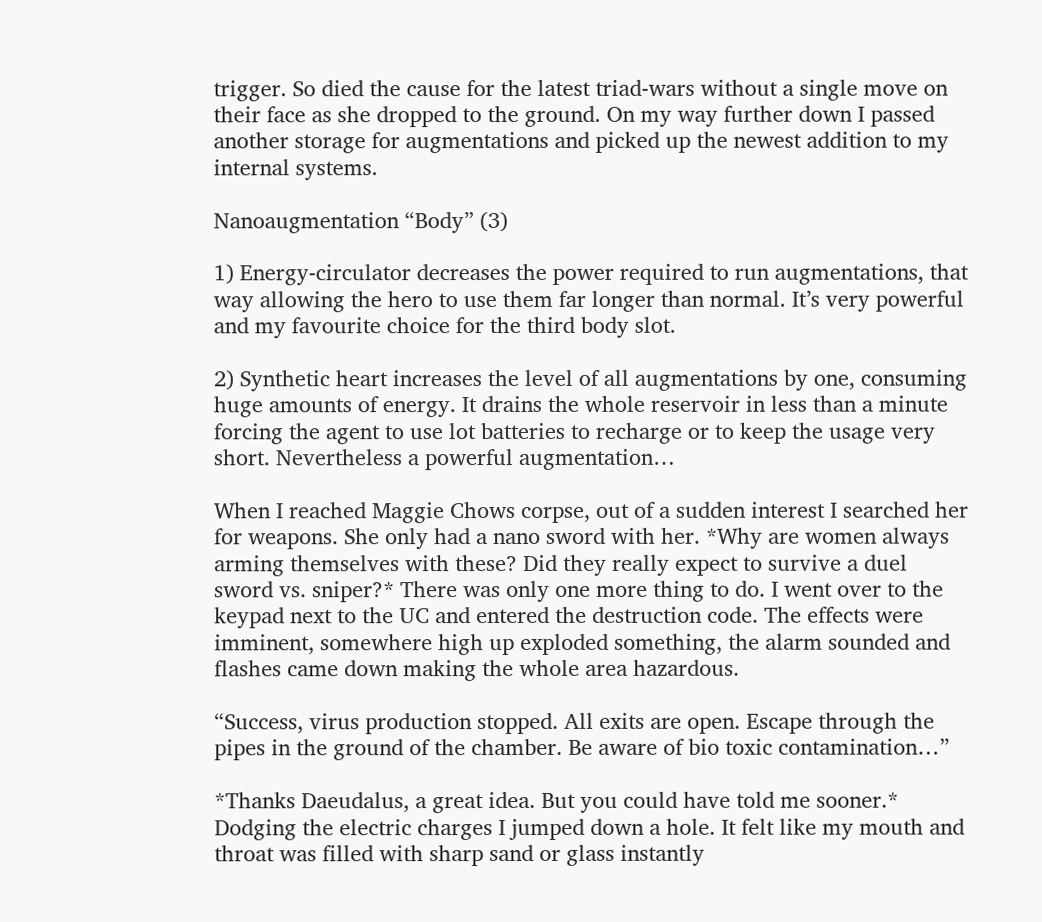trigger. So died the cause for the latest triad-wars without a single move on their face as she dropped to the ground. On my way further down I passed another storage for augmentations and picked up the newest addition to my internal systems.

Nanoaugmentation “Body” (3)

1) Energy-circulator decreases the power required to run augmentations, that way allowing the hero to use them far longer than normal. It’s very powerful and my favourite choice for the third body slot.

2) Synthetic heart increases the level of all augmentations by one, consuming huge amounts of energy. It drains the whole reservoir in less than a minute forcing the agent to use lot batteries to recharge or to keep the usage very short. Nevertheless a powerful augmentation…

When I reached Maggie Chows corpse, out of a sudden interest I searched her for weapons. She only had a nano sword with her. *Why are women always arming themselves with these? Did they really expect to survive a duel sword vs. sniper?* There was only one more thing to do. I went over to the keypad next to the UC and entered the destruction code. The effects were imminent, somewhere high up exploded something, the alarm sounded and flashes came down making the whole area hazardous.

“Success, virus production stopped. All exits are open. Escape through the pipes in the ground of the chamber. Be aware of bio toxic contamination…”

*Thanks Daeudalus, a great idea. But you could have told me sooner.* Dodging the electric charges I jumped down a hole. It felt like my mouth and throat was filled with sharp sand or glass instantly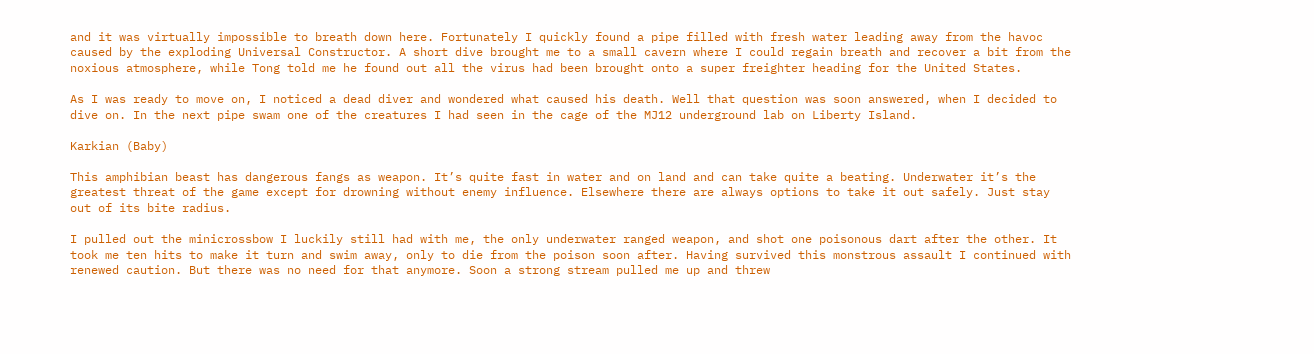and it was virtually impossible to breath down here. Fortunately I quickly found a pipe filled with fresh water leading away from the havoc caused by the exploding Universal Constructor. A short dive brought me to a small cavern where I could regain breath and recover a bit from the noxious atmosphere, while Tong told me he found out all the virus had been brought onto a super freighter heading for the United States.

As I was ready to move on, I noticed a dead diver and wondered what caused his death. Well that question was soon answered, when I decided to dive on. In the next pipe swam one of the creatures I had seen in the cage of the MJ12 underground lab on Liberty Island.

Karkian (Baby)

This amphibian beast has dangerous fangs as weapon. It’s quite fast in water and on land and can take quite a beating. Underwater it’s the greatest threat of the game except for drowning without enemy influence. Elsewhere there are always options to take it out safely. Just stay out of its bite radius.

I pulled out the minicrossbow I luckily still had with me, the only underwater ranged weapon, and shot one poisonous dart after the other. It took me ten hits to make it turn and swim away, only to die from the poison soon after. Having survived this monstrous assault I continued with renewed caution. But there was no need for that anymore. Soon a strong stream pulled me up and threw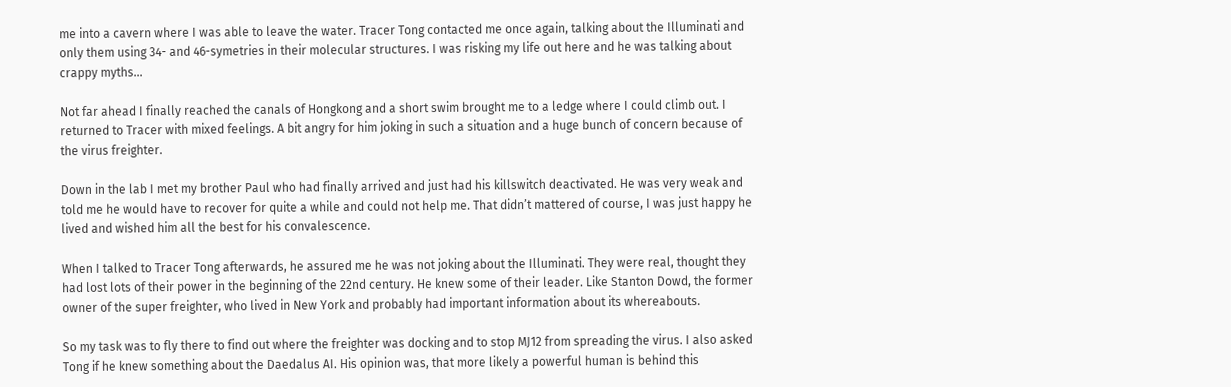me into a cavern where I was able to leave the water. Tracer Tong contacted me once again, talking about the Illuminati and only them using 34- and 46-symetries in their molecular structures. I was risking my life out here and he was talking about crappy myths…

Not far ahead I finally reached the canals of Hongkong and a short swim brought me to a ledge where I could climb out. I returned to Tracer with mixed feelings. A bit angry for him joking in such a situation and a huge bunch of concern because of the virus freighter.

Down in the lab I met my brother Paul who had finally arrived and just had his killswitch deactivated. He was very weak and told me he would have to recover for quite a while and could not help me. That didn’t mattered of course, I was just happy he lived and wished him all the best for his convalescence.

When I talked to Tracer Tong afterwards, he assured me he was not joking about the Illuminati. They were real, thought they had lost lots of their power in the beginning of the 22nd century. He knew some of their leader. Like Stanton Dowd, the former owner of the super freighter, who lived in New York and probably had important information about its whereabouts.

So my task was to fly there to find out where the freighter was docking and to stop MJ12 from spreading the virus. I also asked Tong if he knew something about the Daedalus AI. His opinion was, that more likely a powerful human is behind this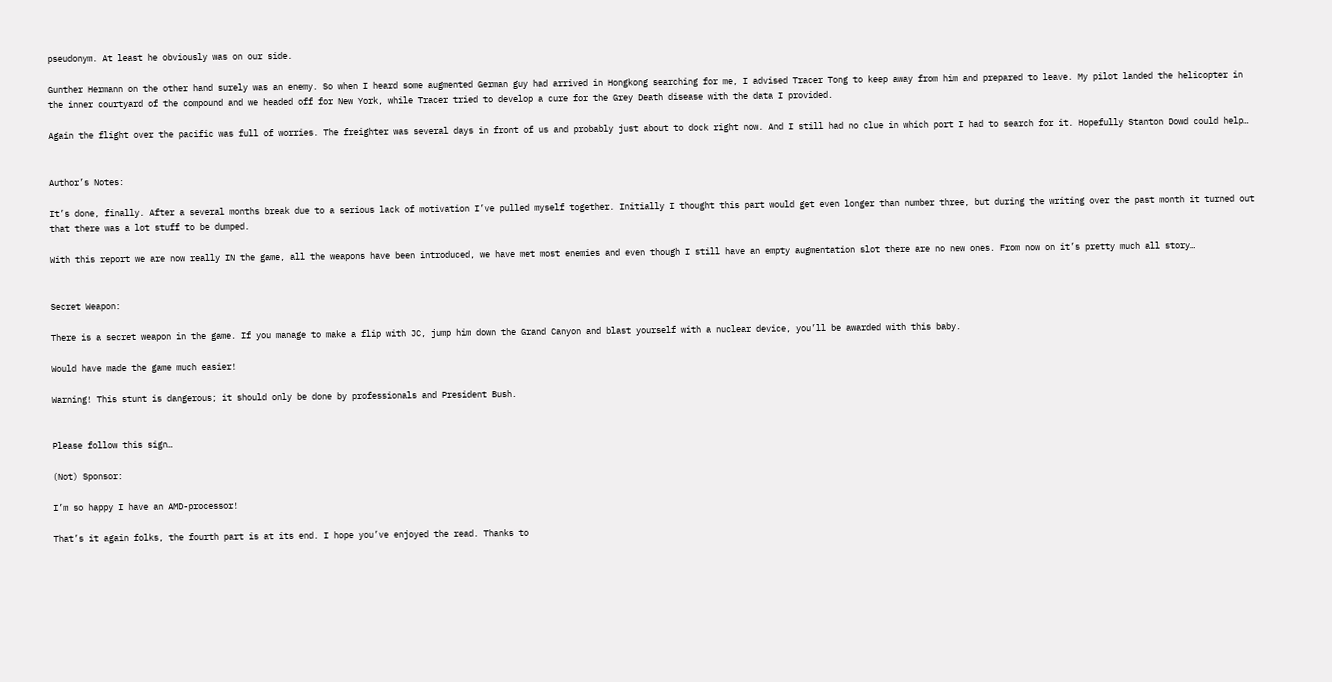pseudonym. At least he obviously was on our side.

Gunther Hermann on the other hand surely was an enemy. So when I heard some augmented German guy had arrived in Hongkong searching for me, I advised Tracer Tong to keep away from him and prepared to leave. My pilot landed the helicopter in the inner courtyard of the compound and we headed off for New York, while Tracer tried to develop a cure for the Grey Death disease with the data I provided.

Again the flight over the pacific was full of worries. The freighter was several days in front of us and probably just about to dock right now. And I still had no clue in which port I had to search for it. Hopefully Stanton Dowd could help…


Author’s Notes:

It’s done, finally. After a several months break due to a serious lack of motivation I’ve pulled myself together. Initially I thought this part would get even longer than number three, but during the writing over the past month it turned out that there was a lot stuff to be dumped.

With this report we are now really IN the game, all the weapons have been introduced, we have met most enemies and even though I still have an empty augmentation slot there are no new ones. From now on it’s pretty much all story…


Secret Weapon:

There is a secret weapon in the game. If you manage to make a flip with JC, jump him down the Grand Canyon and blast yourself with a nuclear device, you’ll be awarded with this baby.

Would have made the game much easier!

Warning! This stunt is dangerous; it should only be done by professionals and President Bush.


Please follow this sign…

(Not) Sponsor:

I’m so happy I have an AMD-processor!

That’s it again folks, the fourth part is at its end. I hope you’ve enjoyed the read. Thanks to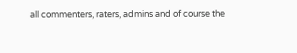all commenters, raters, admins and of course the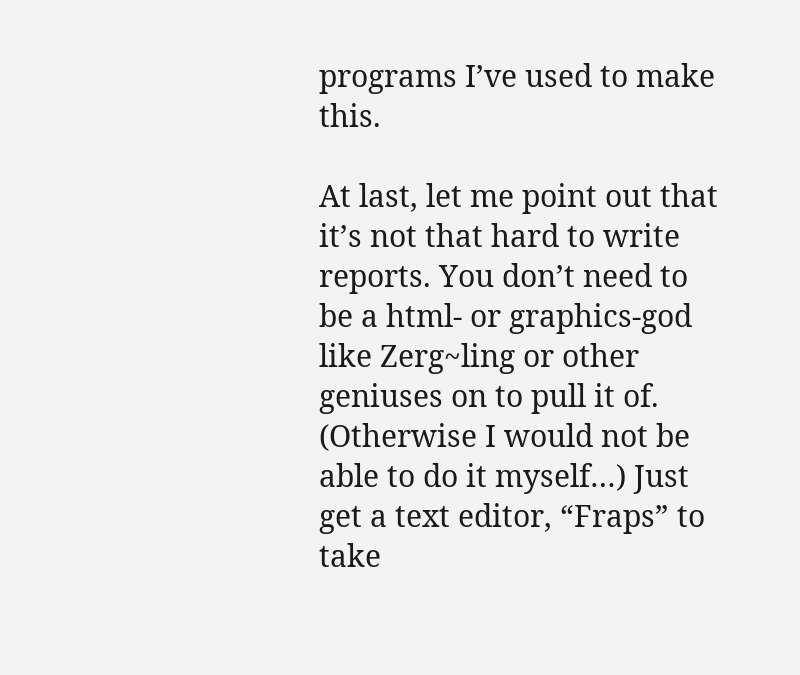programs I’ve used to make this.

At last, let me point out that it’s not that hard to write reports. You don’t need to be a html- or graphics-god like Zerg~ling or other geniuses on to pull it of. (Otherwise I would not be able to do it myself…) Just get a text editor, “Fraps” to take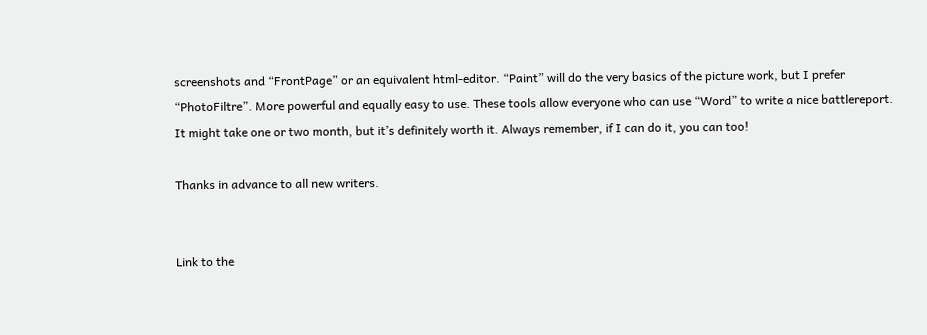screenshots and “FrontPage” or an equivalent html-editor. “Paint” will do the very basics of the picture work, but I prefer “PhotoFiltre”. More powerful and equally easy to use. These tools allow everyone who can use “Word” to write a nice battlereport. It might take one or two month, but it’s definitely worth it. Always remember, if I can do it, you can too!

Thanks in advance to all new writers.


Link to the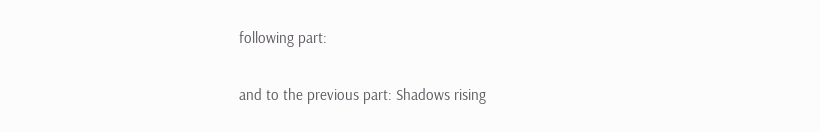following part:

and to the previous part: Shadows rising